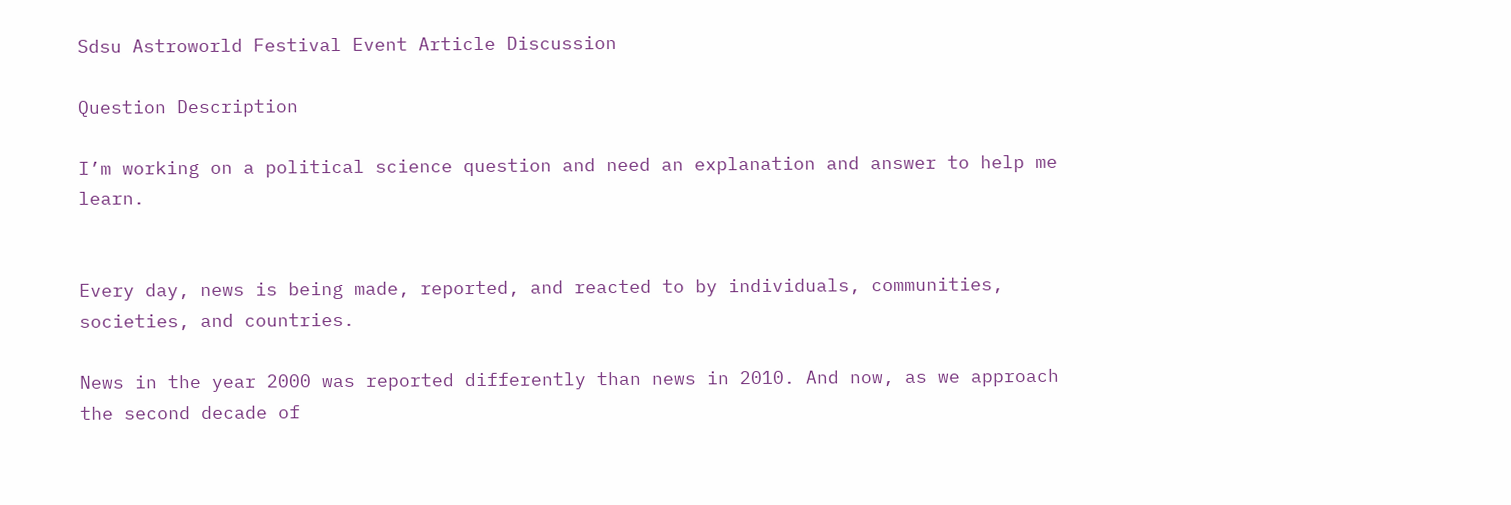Sdsu Astroworld Festival Event Article Discussion

Question Description

I’m working on a political science question and need an explanation and answer to help me learn.


Every day, news is being made, reported, and reacted to by individuals, communities, societies, and countries.

News in the year 2000 was reported differently than news in 2010. And now, as we approach the second decade of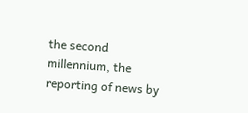the second millennium, the reporting of news by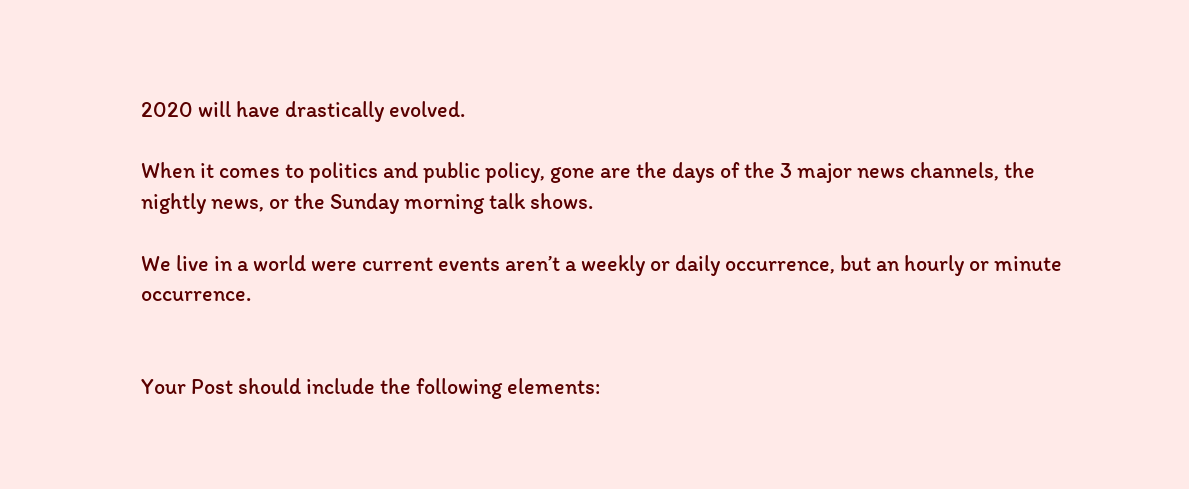2020 will have drastically evolved.

When it comes to politics and public policy, gone are the days of the 3 major news channels, the nightly news, or the Sunday morning talk shows.

We live in a world were current events aren’t a weekly or daily occurrence, but an hourly or minute occurrence.


Your Post should include the following elements: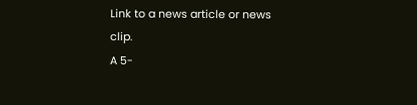Link to a news article or news clip.
A 5-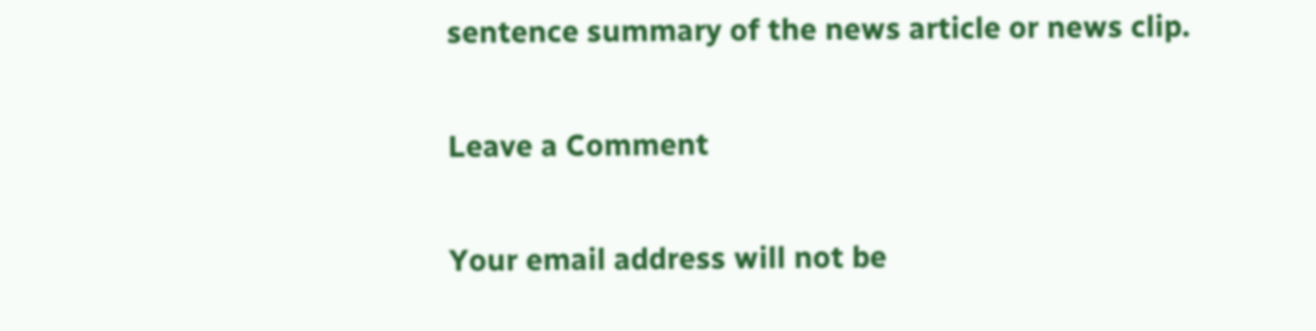sentence summary of the news article or news clip.

Leave a Comment

Your email address will not be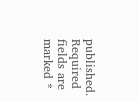published. Required fields are marked *